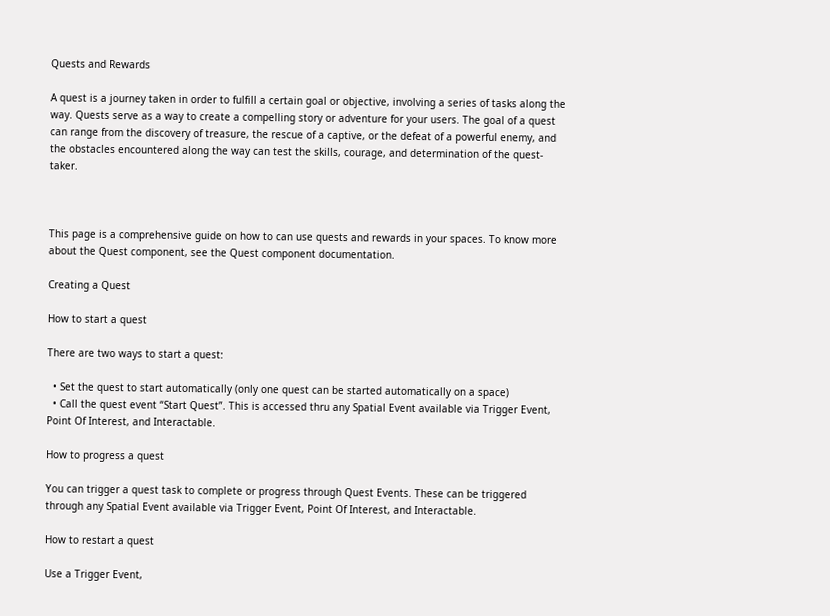Quests and Rewards

A quest is a journey taken in order to fulfill a certain goal or objective, involving a series of tasks along the way. Quests serve as a way to create a compelling story or adventure for your users. The goal of a quest can range from the discovery of treasure, the rescue of a captive, or the defeat of a powerful enemy, and the obstacles encountered along the way can test the skills, courage, and determination of the quest-taker.



This page is a comprehensive guide on how to can use quests and rewards in your spaces. To know more about the Quest component, see the Quest component documentation.

Creating a Quest

How to start a quest

There are two ways to start a quest:

  • Set the quest to start automatically (only one quest can be started automatically on a space)
  • Call the quest event “Start Quest”. This is accessed thru any Spatial Event available via Trigger Event, Point Of Interest, and Interactable.

How to progress a quest

You can trigger a quest task to complete or progress through Quest Events. These can be triggered through any Spatial Event available via Trigger Event, Point Of Interest, and Interactable.

How to restart a quest

Use a Trigger Event,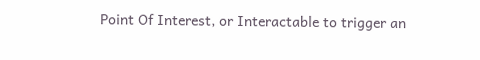Point Of Interest, or Interactable to trigger an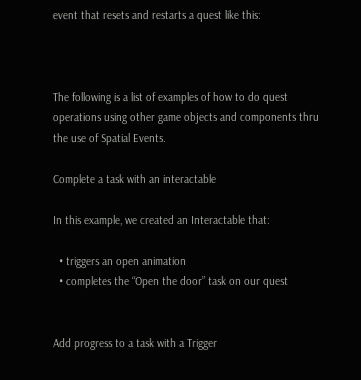event that resets and restarts a quest like this:



The following is a list of examples of how to do quest operations using other game objects and components thru the use of Spatial Events.

Complete a task with an interactable

In this example, we created an Interactable that:

  • triggers an open animation
  • completes the “Open the door” task on our quest


Add progress to a task with a Trigger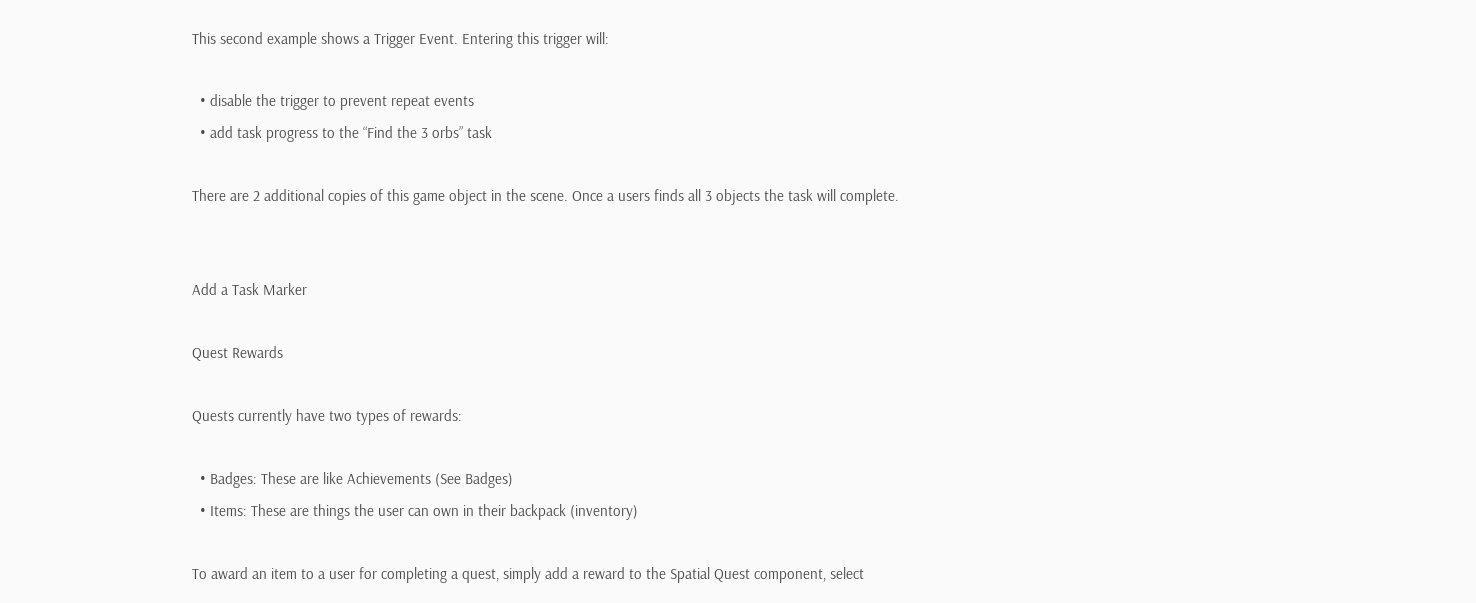This second example shows a Trigger Event. Entering this trigger will:

  • disable the trigger to prevent repeat events
  • add task progress to the “Find the 3 orbs” task

There are 2 additional copies of this game object in the scene. Once a users finds all 3 objects the task will complete.


Add a Task Marker

Quest Rewards

Quests currently have two types of rewards:

  • Badges: These are like Achievements (See Badges)
  • Items: These are things the user can own in their backpack (inventory)

To award an item to a user for completing a quest, simply add a reward to the Spatial Quest component, select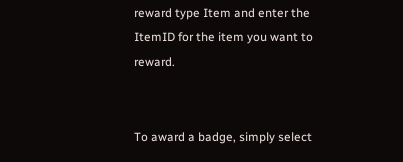reward type Item and enter the ItemID for the item you want to reward.


To award a badge, simply select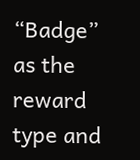“Badge” as the reward type and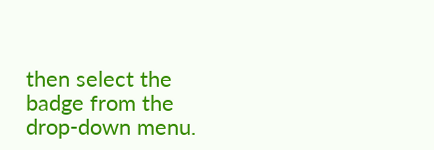then select the badge from the drop-down menu.